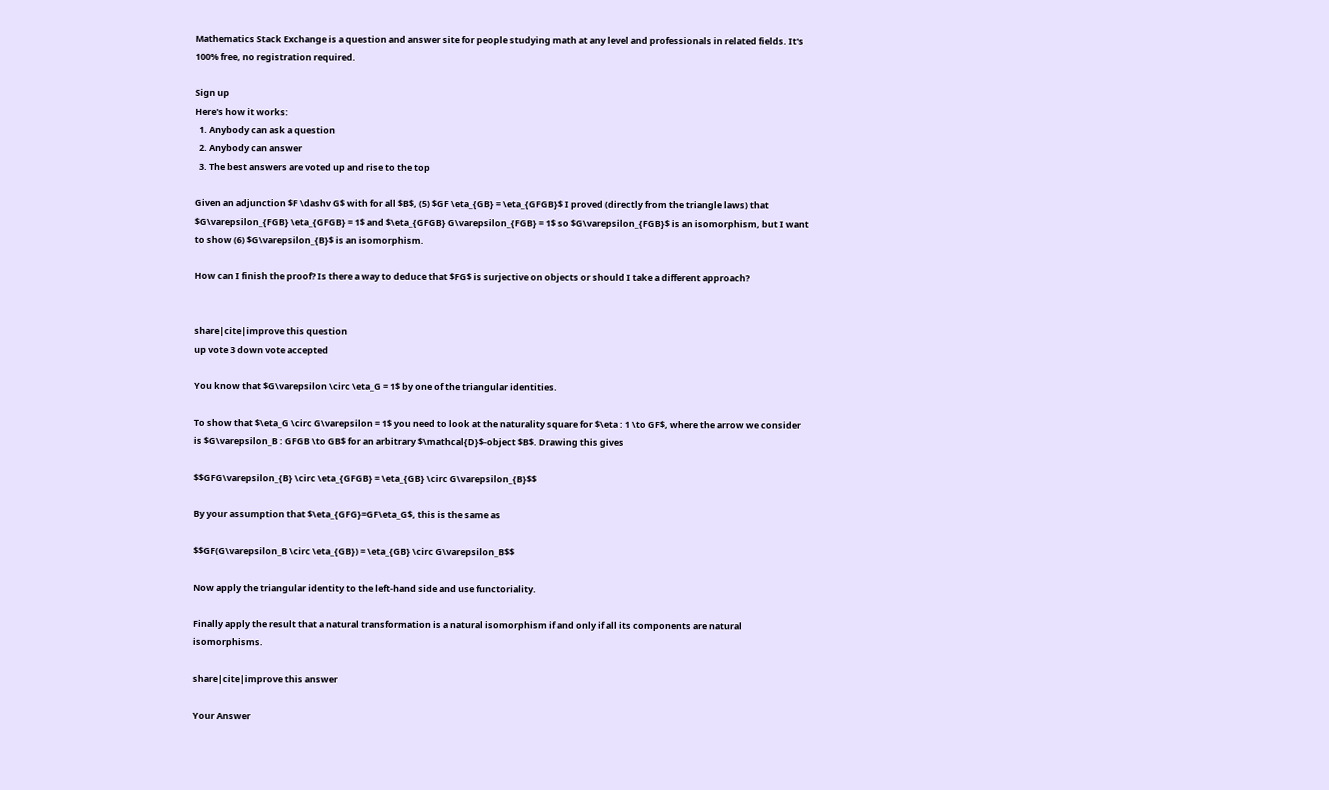Mathematics Stack Exchange is a question and answer site for people studying math at any level and professionals in related fields. It's 100% free, no registration required.

Sign up
Here's how it works:
  1. Anybody can ask a question
  2. Anybody can answer
  3. The best answers are voted up and rise to the top

Given an adjunction $F \dashv G$ with for all $B$, (5) $GF \eta_{GB} = \eta_{GFGB}$ I proved (directly from the triangle laws) that $G\varepsilon_{FGB} \eta_{GFGB} = 1$ and $\eta_{GFGB} G\varepsilon_{FGB} = 1$ so $G\varepsilon_{FGB}$ is an isomorphism, but I want to show (6) $G\varepsilon_{B}$ is an isomorphism.

How can I finish the proof? Is there a way to deduce that $FG$ is surjective on objects or should I take a different approach?


share|cite|improve this question
up vote 3 down vote accepted

You know that $G\varepsilon \circ \eta_G = 1$ by one of the triangular identities.

To show that $\eta_G \circ G\varepsilon = 1$ you need to look at the naturality square for $\eta : 1 \to GF$, where the arrow we consider is $G\varepsilon_B : GFGB \to GB$ for an arbitrary $\mathcal{D}$-object $B$. Drawing this gives

$$GFG\varepsilon_{B} \circ \eta_{GFGB} = \eta_{GB} \circ G\varepsilon_{B}$$

By your assumption that $\eta_{GFG}=GF\eta_G$, this is the same as

$$GF(G\varepsilon_B \circ \eta_{GB}) = \eta_{GB} \circ G\varepsilon_B$$

Now apply the triangular identity to the left-hand side and use functoriality.

Finally apply the result that a natural transformation is a natural isomorphism if and only if all its components are natural isomorphisms.

share|cite|improve this answer

Your Answer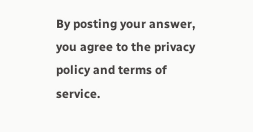By posting your answer, you agree to the privacy policy and terms of service.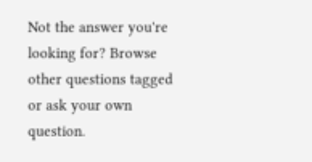Not the answer you're looking for? Browse other questions tagged or ask your own question.